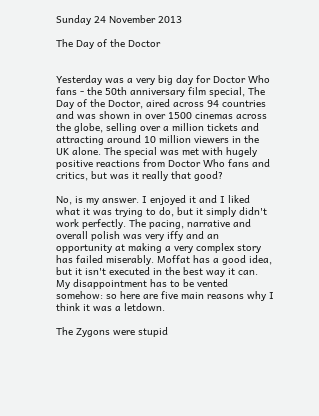Sunday 24 November 2013

The Day of the Doctor


Yesterday was a very big day for Doctor Who fans - the 50th anniversary film special, The Day of the Doctor, aired across 94 countries and was shown in over 1500 cinemas across the globe, selling over a million tickets and attracting around 10 million viewers in the UK alone. The special was met with hugely positive reactions from Doctor Who fans and critics, but was it really that good?

No, is my answer. I enjoyed it and I liked what it was trying to do, but it simply didn't work perfectly. The pacing, narrative and overall polish was very iffy and an opportunity at making a very complex story has failed miserably. Moffat has a good idea, but it isn't executed in the best way it can. My disappointment has to be vented somehow: so here are five main reasons why I think it was a letdown.

The Zygons were stupid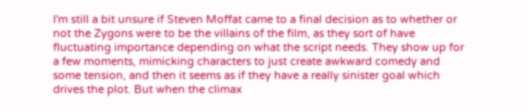I'm still a bit unsure if Steven Moffat came to a final decision as to whether or not the Zygons were to be the villains of the film, as they sort of have fluctuating importance depending on what the script needs. They show up for a few moments, mimicking characters to just create awkward comedy and some tension, and then it seems as if they have a really sinister goal which drives the plot. But when the climax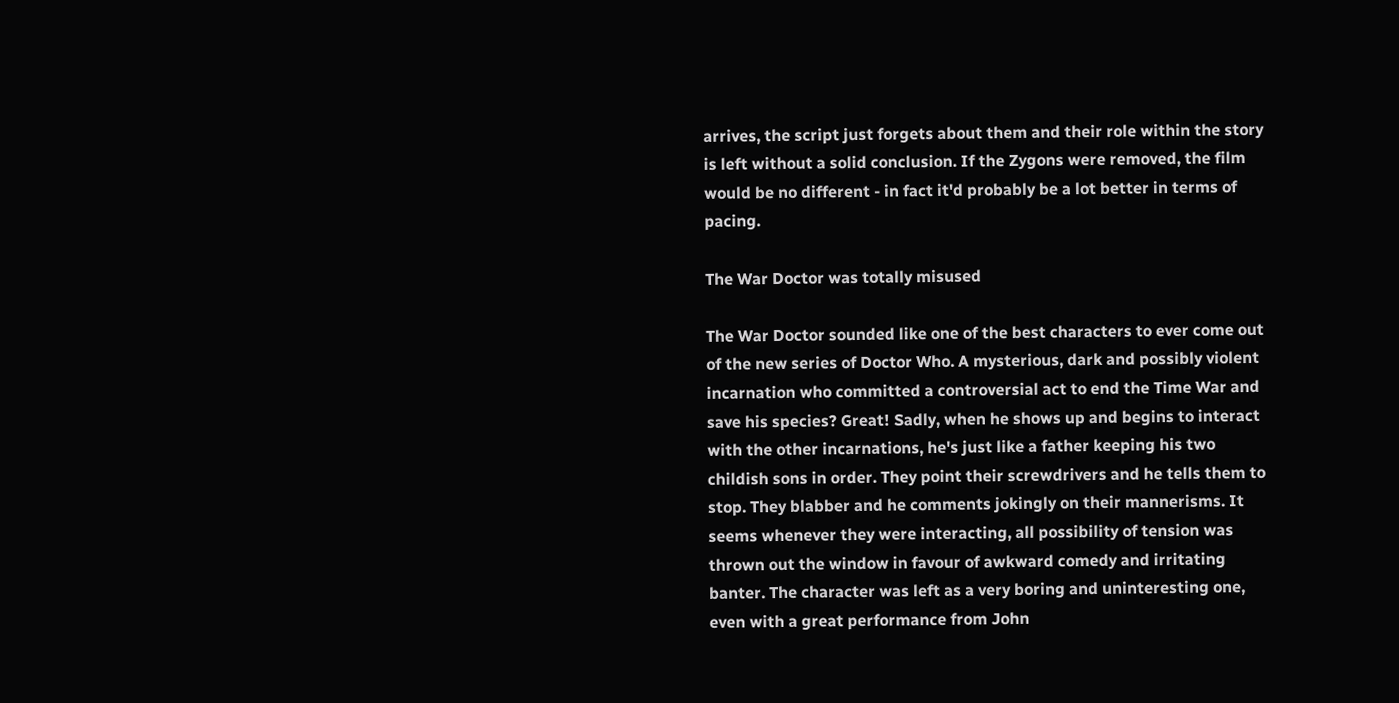arrives, the script just forgets about them and their role within the story is left without a solid conclusion. If the Zygons were removed, the film would be no different - in fact it'd probably be a lot better in terms of pacing.

The War Doctor was totally misused

The War Doctor sounded like one of the best characters to ever come out of the new series of Doctor Who. A mysterious, dark and possibly violent incarnation who committed a controversial act to end the Time War and save his species? Great! Sadly, when he shows up and begins to interact with the other incarnations, he's just like a father keeping his two childish sons in order. They point their screwdrivers and he tells them to stop. They blabber and he comments jokingly on their mannerisms. It seems whenever they were interacting, all possibility of tension was thrown out the window in favour of awkward comedy and irritating banter. The character was left as a very boring and uninteresting one, even with a great performance from John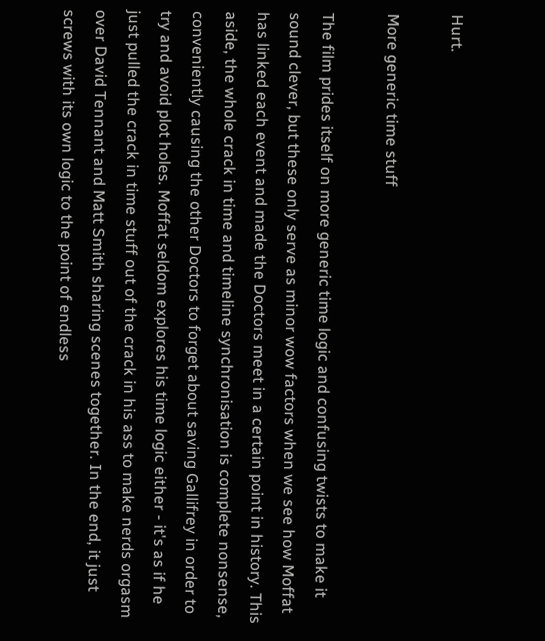Hurt.

More generic time stuff

The film prides itself on more generic time logic and confusing twists to make it sound clever, but these only serve as minor wow factors when we see how Moffat has linked each event and made the Doctors meet in a certain point in history. This aside, the whole crack in time and timeline synchronisation is complete nonsense, conveniently causing the other Doctors to forget about saving Gallifrey in order to try and avoid plot holes. Moffat seldom explores his time logic either - it's as if he just pulled the crack in time stuff out of the crack in his ass to make nerds orgasm over David Tennant and Matt Smith sharing scenes together. In the end, it just screws with its own logic to the point of endless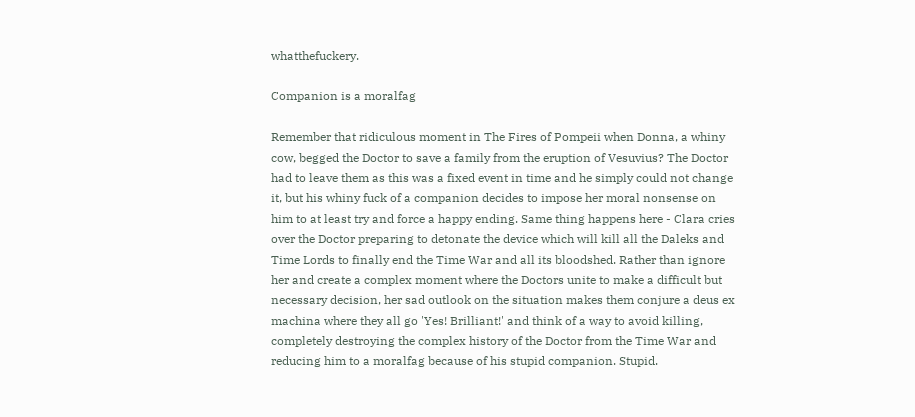whatthefuckery.

Companion is a moralfag

Remember that ridiculous moment in The Fires of Pompeii when Donna, a whiny cow, begged the Doctor to save a family from the eruption of Vesuvius? The Doctor had to leave them as this was a fixed event in time and he simply could not change it, but his whiny fuck of a companion decides to impose her moral nonsense on him to at least try and force a happy ending. Same thing happens here - Clara cries over the Doctor preparing to detonate the device which will kill all the Daleks and Time Lords to finally end the Time War and all its bloodshed. Rather than ignore her and create a complex moment where the Doctors unite to make a difficult but necessary decision, her sad outlook on the situation makes them conjure a deus ex machina where they all go 'Yes! Brilliant!' and think of a way to avoid killing, completely destroying the complex history of the Doctor from the Time War and reducing him to a moralfag because of his stupid companion. Stupid.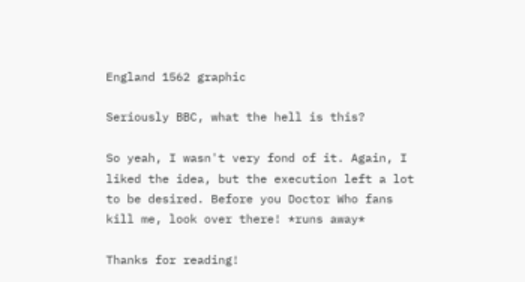England 1562 graphic

Seriously BBC, what the hell is this?

So yeah, I wasn't very fond of it. Again, I liked the idea, but the execution left a lot to be desired. Before you Doctor Who fans kill me, look over there! *runs away*

Thanks for reading!